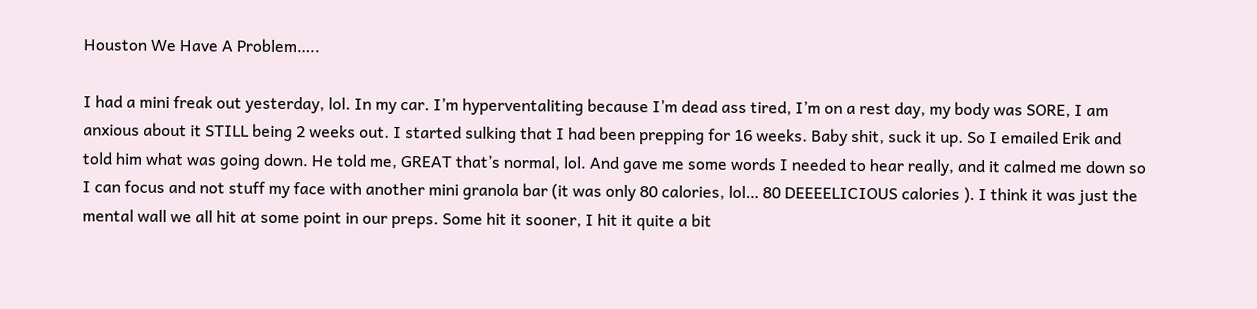Houston We Have A Problem…..

I had a mini freak out yesterday, lol. In my car. I’m hyperventaliting because I’m dead ass tired, I’m on a rest day, my body was SORE, I am anxious about it STILL being 2 weeks out. I started sulking that I had been prepping for 16 weeks. Baby shit, suck it up. So I emailed Erik and told him what was going down. He told me, GREAT that’s normal, lol. And gave me some words I needed to hear really, and it calmed me down so I can focus and not stuff my face with another mini granola bar (it was only 80 calories, lol… 80 DEEEELICIOUS calories ). I think it was just the mental wall we all hit at some point in our preps. Some hit it sooner, I hit it quite a bit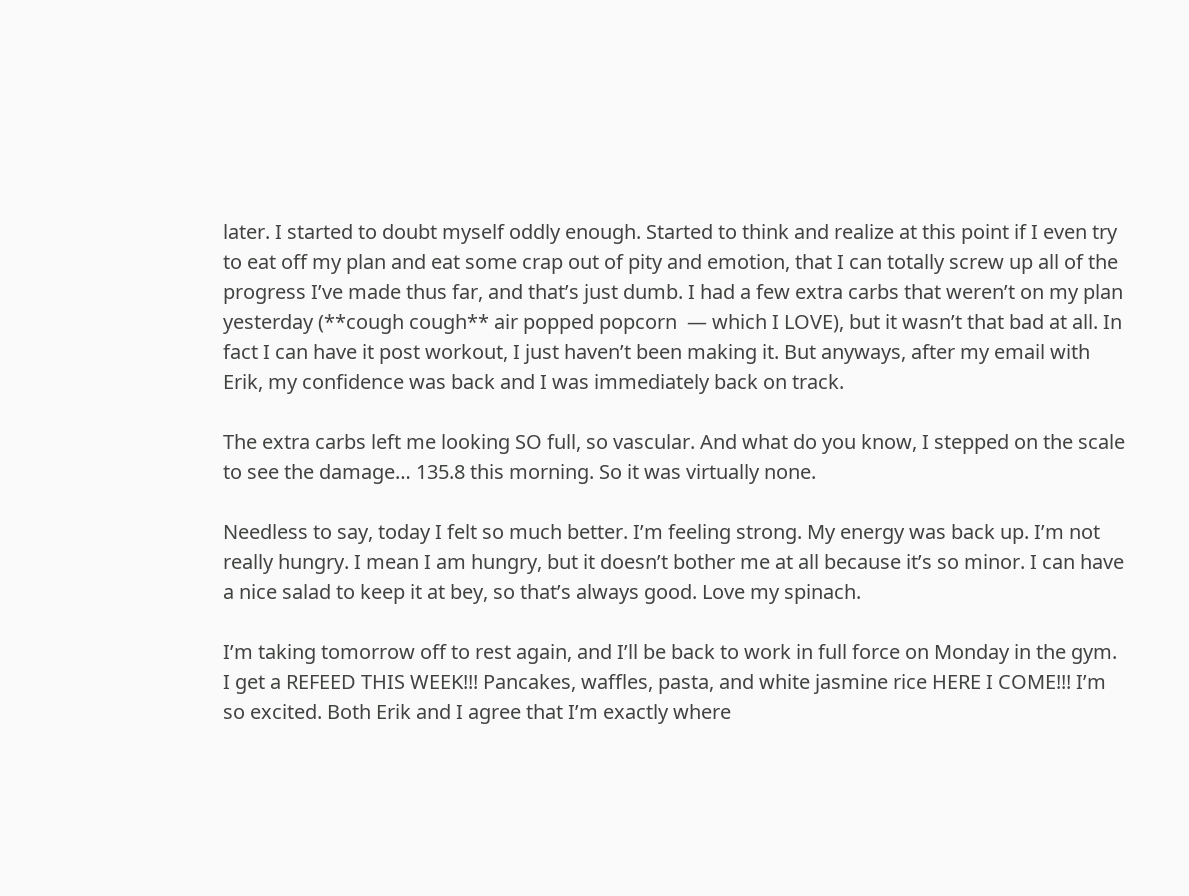later. I started to doubt myself oddly enough. Started to think and realize at this point if I even try to eat off my plan and eat some crap out of pity and emotion, that I can totally screw up all of the progress I’ve made thus far, and that’s just dumb. I had a few extra carbs that weren’t on my plan yesterday (**cough cough** air popped popcorn  — which I LOVE), but it wasn’t that bad at all. In fact I can have it post workout, I just haven’t been making it. But anyways, after my email with Erik, my confidence was back and I was immediately back on track.

The extra carbs left me looking SO full, so vascular. And what do you know, I stepped on the scale to see the damage… 135.8 this morning. So it was virtually none.

Needless to say, today I felt so much better. I’m feeling strong. My energy was back up. I’m not really hungry. I mean I am hungry, but it doesn’t bother me at all because it’s so minor. I can have a nice salad to keep it at bey, so that’s always good. Love my spinach.

I’m taking tomorrow off to rest again, and I’ll be back to work in full force on Monday in the gym. I get a REFEED THIS WEEK!!! Pancakes, waffles, pasta, and white jasmine rice HERE I COME!!! I’m so excited. Both Erik and I agree that I’m exactly where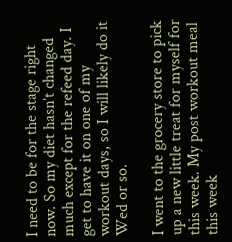I need to be for the stage right now. So my diet hasn’t changed much except for the refeed day. I get to have it on one of my workout days, so I will likely do it Wed or so.

I went to the grocery store to pick up a new little treat for myself for this week. My post workout meal this week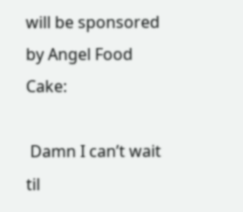will be sponsored by Angel Food Cake:

 Damn I can’t wait til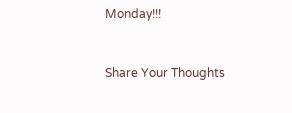Monday!!!


Share Your Thoughts